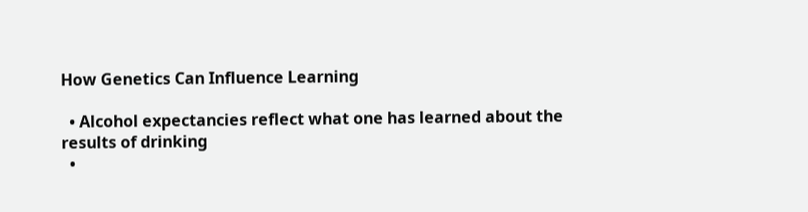How Genetics Can Influence Learning

  • Alcohol expectancies reflect what one has learned about the results of drinking
  •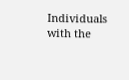Individuals with the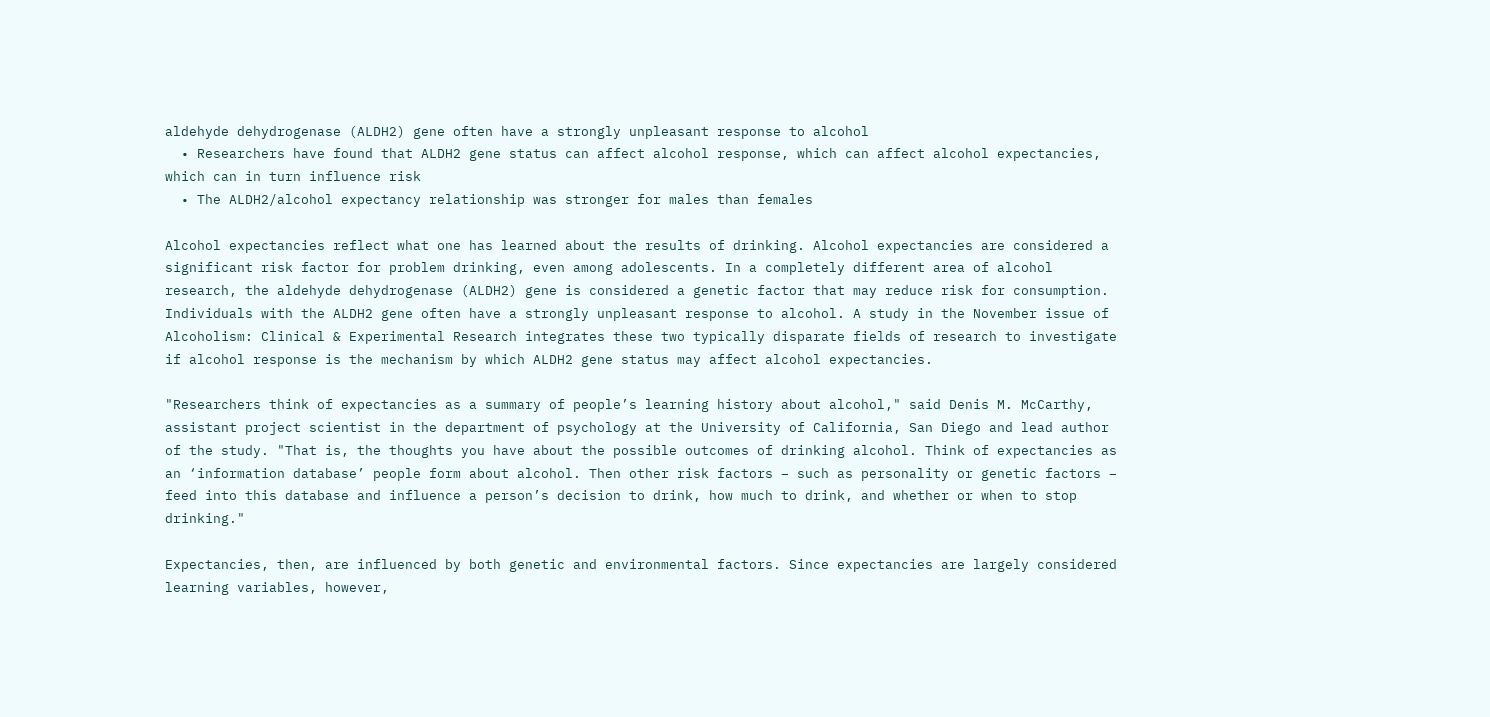aldehyde dehydrogenase (ALDH2) gene often have a strongly unpleasant response to alcohol
  • Researchers have found that ALDH2 gene status can affect alcohol response, which can affect alcohol expectancies, which can in turn influence risk
  • The ALDH2/alcohol expectancy relationship was stronger for males than females

Alcohol expectancies reflect what one has learned about the results of drinking. Alcohol expectancies are considered a significant risk factor for problem drinking, even among adolescents. In a completely different area of alcohol research, the aldehyde dehydrogenase (ALDH2) gene is considered a genetic factor that may reduce risk for consumption. Individuals with the ALDH2 gene often have a strongly unpleasant response to alcohol. A study in the November issue of Alcoholism: Clinical & Experimental Research integrates these two typically disparate fields of research to investigate if alcohol response is the mechanism by which ALDH2 gene status may affect alcohol expectancies.

"Researchers think of expectancies as a summary of people’s learning history about alcohol," said Denis M. McCarthy, assistant project scientist in the department of psychology at the University of California, San Diego and lead author of the study. "That is, the thoughts you have about the possible outcomes of drinking alcohol. Think of expectancies as an ‘information database’ people form about alcohol. Then other risk factors – such as personality or genetic factors – feed into this database and influence a person’s decision to drink, how much to drink, and whether or when to stop drinking."

Expectancies, then, are influenced by both genetic and environmental factors. Since expectancies are largely considered learning variables, however,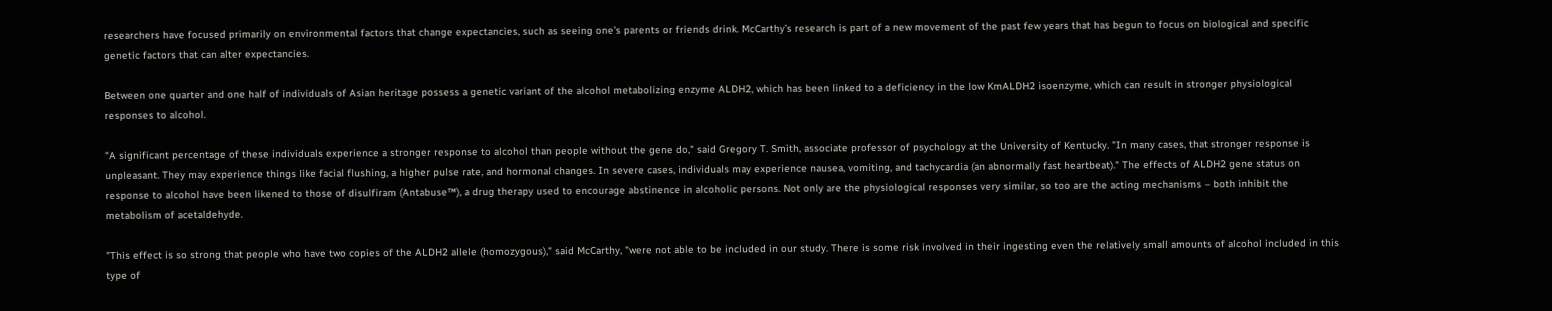researchers have focused primarily on environmental factors that change expectancies, such as seeing one’s parents or friends drink. McCarthy’s research is part of a new movement of the past few years that has begun to focus on biological and specific genetic factors that can alter expectancies.

Between one quarter and one half of individuals of Asian heritage possess a genetic variant of the alcohol metabolizing enzyme ALDH2, which has been linked to a deficiency in the low KmALDH2 isoenzyme, which can result in stronger physiological responses to alcohol.

"A significant percentage of these individuals experience a stronger response to alcohol than people without the gene do," said Gregory T. Smith, associate professor of psychology at the University of Kentucky. "In many cases, that stronger response is unpleasant. They may experience things like facial flushing, a higher pulse rate, and hormonal changes. In severe cases, individuals may experience nausea, vomiting, and tachycardia (an abnormally fast heartbeat)." The effects of ALDH2 gene status on response to alcohol have been likened to those of disulfiram (Antabuse™), a drug therapy used to encourage abstinence in alcoholic persons. Not only are the physiological responses very similar, so too are the acting mechanisms – both inhibit the metabolism of acetaldehyde.

"This effect is so strong that people who have two copies of the ALDH2 allele (homozygous)," said McCarthy, "were not able to be included in our study. There is some risk involved in their ingesting even the relatively small amounts of alcohol included in this type of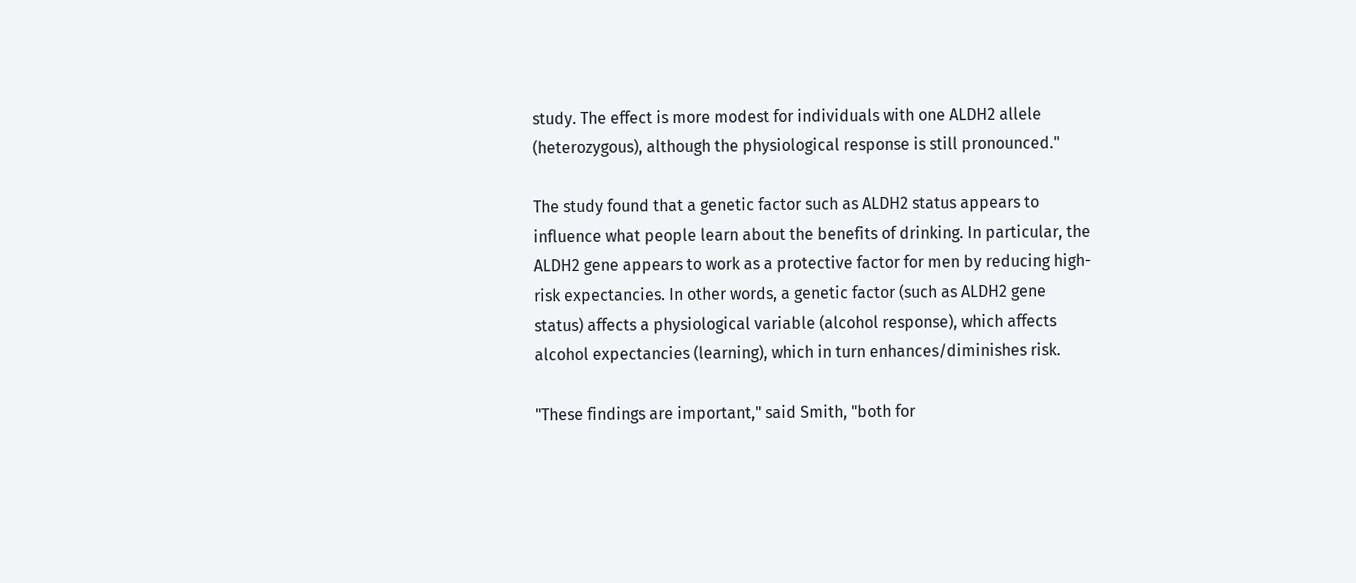study. The effect is more modest for individuals with one ALDH2 allele (heterozygous), although the physiological response is still pronounced."

The study found that a genetic factor such as ALDH2 status appears to influence what people learn about the benefits of drinking. In particular, the ALDH2 gene appears to work as a protective factor for men by reducing high-risk expectancies. In other words, a genetic factor (such as ALDH2 gene status) affects a physiological variable (alcohol response), which affects alcohol expectancies (learning), which in turn enhances/diminishes risk.

"These findings are important," said Smith, "both for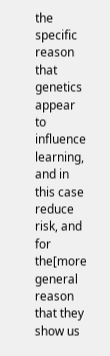the specific reason that genetics appear to influence learning, and in this case reduce risk, and for the[more general reason that they show us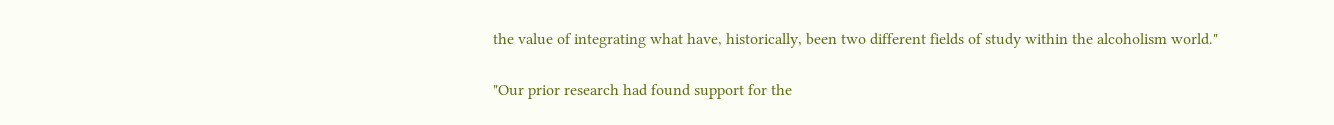the value of integrating what have, historically, been two different fields of study within the alcoholism world."

"Our prior research had found support for the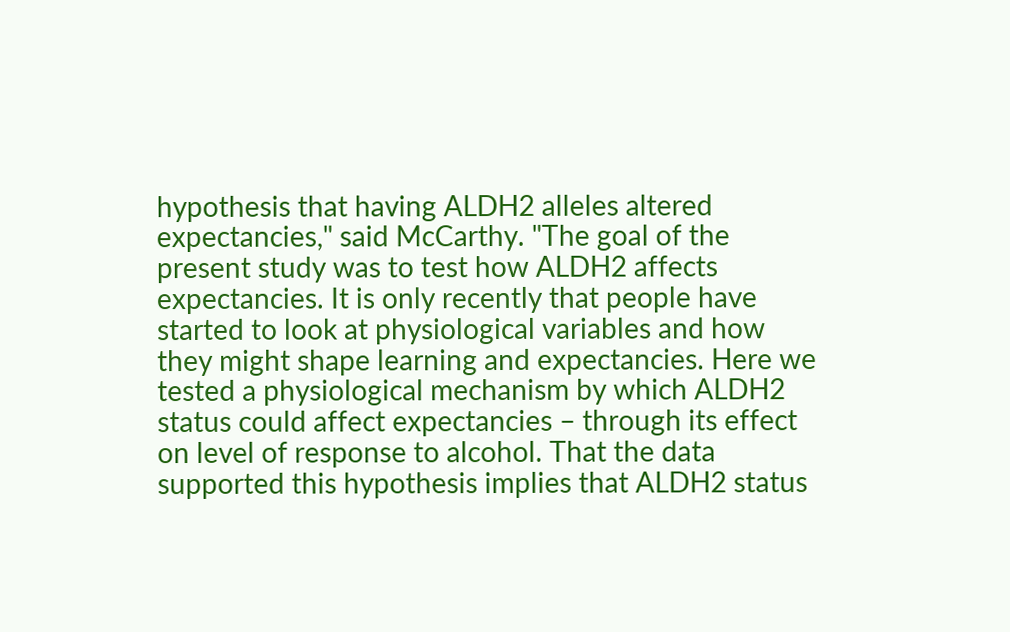hypothesis that having ALDH2 alleles altered expectancies," said McCarthy. "The goal of the present study was to test how ALDH2 affects expectancies. It is only recently that people have started to look at physiological variables and how they might shape learning and expectancies. Here we tested a physiological mechanism by which ALDH2 status could affect expectancies – through its effect on level of response to alcohol. That the data supported this hypothesis implies that ALDH2 status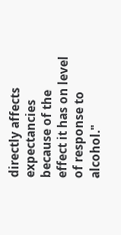directly affects expectancies because of the effect it has on level of response to alcohol."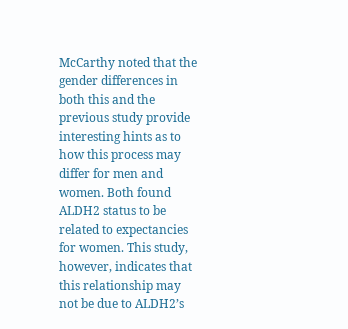McCarthy noted that the gender differences in both this and the previous study provide interesting hints as to how this process may differ for men and women. Both found ALDH2 status to be related to expectancies for women. This study, however, indicates that this relationship may not be due to ALDH2’s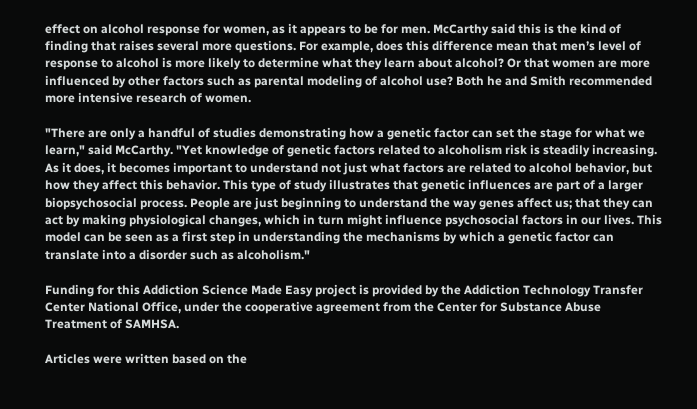effect on alcohol response for women, as it appears to be for men. McCarthy said this is the kind of finding that raises several more questions. For example, does this difference mean that men’s level of response to alcohol is more likely to determine what they learn about alcohol? Or that women are more influenced by other factors such as parental modeling of alcohol use? Both he and Smith recommended more intensive research of women.

"There are only a handful of studies demonstrating how a genetic factor can set the stage for what we learn," said McCarthy. "Yet knowledge of genetic factors related to alcoholism risk is steadily increasing. As it does, it becomes important to understand not just what factors are related to alcohol behavior, but how they affect this behavior. This type of study illustrates that genetic influences are part of a larger biopsychosocial process. People are just beginning to understand the way genes affect us; that they can act by making physiological changes, which in turn might influence psychosocial factors in our lives. This model can be seen as a first step in understanding the mechanisms by which a genetic factor can translate into a disorder such as alcoholism."

Funding for this Addiction Science Made Easy project is provided by the Addiction Technology Transfer Center National Office, under the cooperative agreement from the Center for Substance Abuse Treatment of SAMHSA.

Articles were written based on the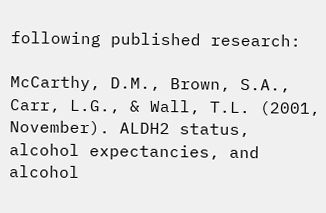following published research:

McCarthy, D.M., Brown, S.A., Carr, L.G., & Wall, T.L. (2001, November). ALDH2 status, alcohol expectancies, and alcohol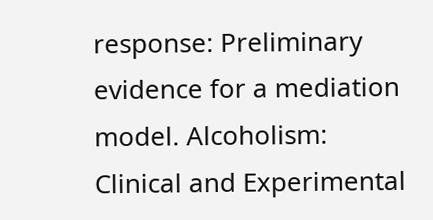response: Preliminary evidence for a mediation model. Alcoholism: Clinical and Experimental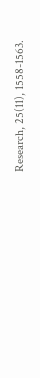Research, 25(11), 1558-1563.